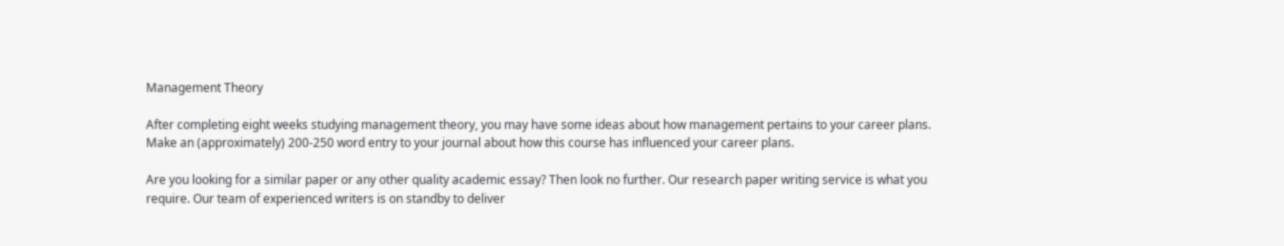Management Theory

After completing eight weeks studying management theory, you may have some ideas about how management pertains to your career plans. Make an (approximately) 200-250 word entry to your journal about how this course has influenced your career plans.

Are you looking for a similar paper or any other quality academic essay? Then look no further. Our research paper writing service is what you require. Our team of experienced writers is on standby to deliver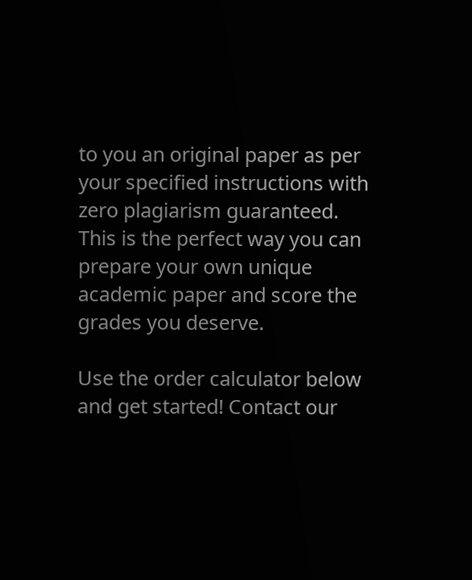to you an original paper as per your specified instructions with zero plagiarism guaranteed. This is the perfect way you can prepare your own unique academic paper and score the grades you deserve.

Use the order calculator below and get started! Contact our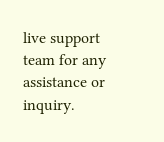live support team for any assistance or inquiry.